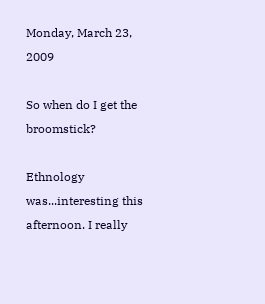Monday, March 23, 2009

So when do I get the broomstick?

Ethnology was...interesting this afternoon. I really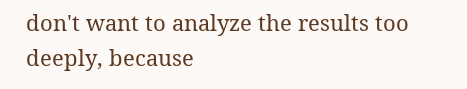don't want to analyze the results too deeply, because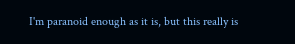I'm paranoid enough as it is, but this really is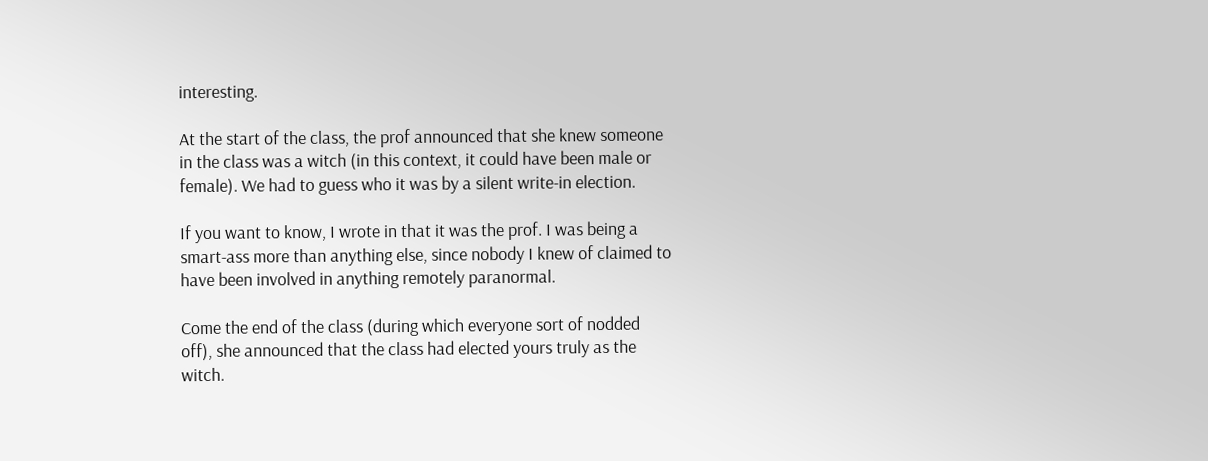interesting.

At the start of the class, the prof announced that she knew someone in the class was a witch (in this context, it could have been male or female). We had to guess who it was by a silent write-in election.

If you want to know, I wrote in that it was the prof. I was being a smart-ass more than anything else, since nobody I knew of claimed to have been involved in anything remotely paranormal.

Come the end of the class (during which everyone sort of nodded off), she announced that the class had elected yours truly as the witch.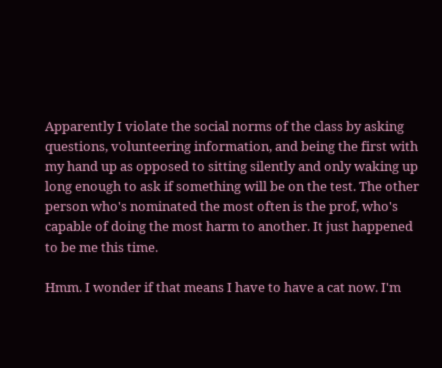Apparently I violate the social norms of the class by asking questions, volunteering information, and being the first with my hand up as opposed to sitting silently and only waking up long enough to ask if something will be on the test. The other person who's nominated the most often is the prof, who's capable of doing the most harm to another. It just happened to be me this time.

Hmm. I wonder if that means I have to have a cat now. I'm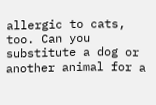allergic to cats, too. Can you substitute a dog or another animal for a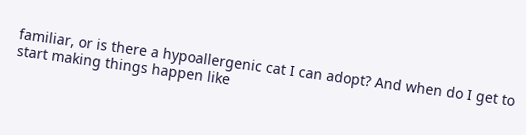familiar, or is there a hypoallergenic cat I can adopt? And when do I get to start making things happen like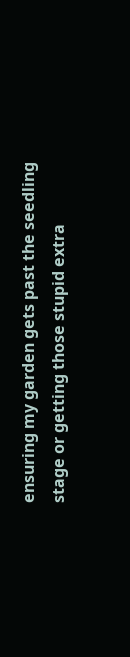ensuring my garden gets past the seedling stage or getting those stupid extra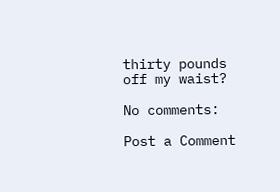thirty pounds off my waist?

No comments:

Post a Comment